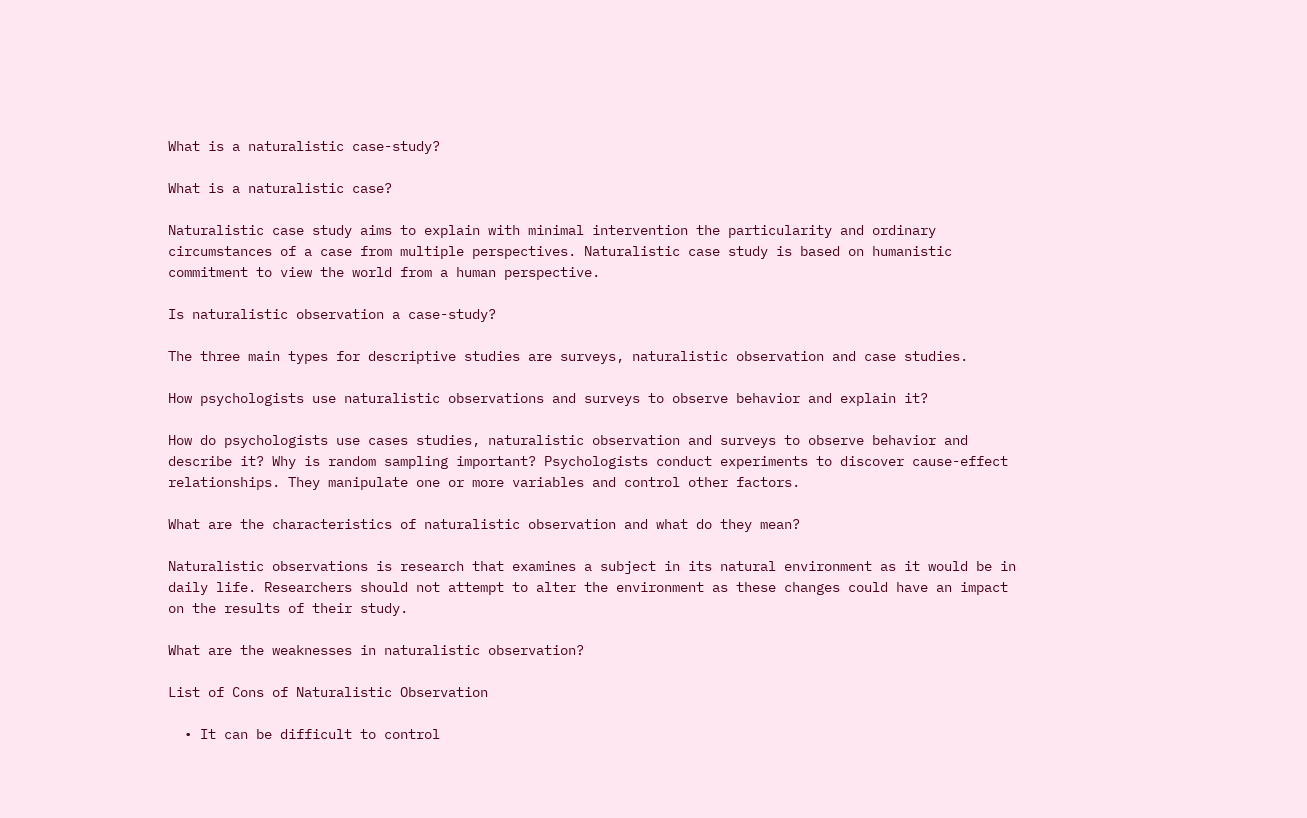What is a naturalistic case-study?

What is a naturalistic case?

Naturalistic case study aims to explain with minimal intervention the particularity and ordinary circumstances of a case from multiple perspectives. Naturalistic case study is based on humanistic commitment to view the world from a human perspective.

Is naturalistic observation a case-study?

The three main types for descriptive studies are surveys, naturalistic observation and case studies.

How psychologists use naturalistic observations and surveys to observe behavior and explain it?

How do psychologists use cases studies, naturalistic observation and surveys to observe behavior and describe it? Why is random sampling important? Psychologists conduct experiments to discover cause-effect relationships. They manipulate one or more variables and control other factors.

What are the characteristics of naturalistic observation and what do they mean?

Naturalistic observations is research that examines a subject in its natural environment as it would be in daily life. Researchers should not attempt to alter the environment as these changes could have an impact on the results of their study.

What are the weaknesses in naturalistic observation?

List of Cons of Naturalistic Observation

  • It can be difficult to control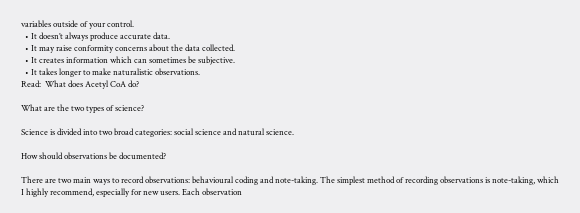variables outside of your control.
  • It doesn’t always produce accurate data.
  • It may raise conformity concerns about the data collected.
  • It creates information which can sometimes be subjective.
  • It takes longer to make naturalistic observations.
Read:  What does Acetyl CoA do?

What are the two types of science?

Science is divided into two broad categories: social science and natural science.

How should observations be documented?

There are two main ways to record observations: behavioural coding and note-taking. The simplest method of recording observations is note-taking, which I highly recommend, especially for new users. Each observation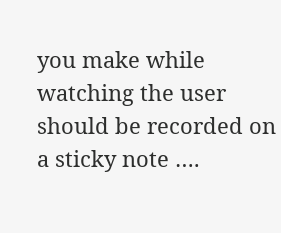you make while watching the user should be recorded on a sticky note ….